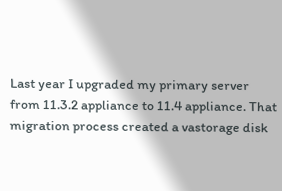Last year I upgraded my primary server from 11.3.2 appliance to 11.4 appliance. That migration process created a vastorage disk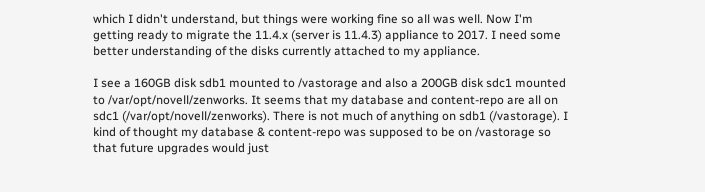which I didn't understand, but things were working fine so all was well. Now I'm getting ready to migrate the 11.4.x (server is 11.4.3) appliance to 2017. I need some better understanding of the disks currently attached to my appliance.

I see a 160GB disk sdb1 mounted to /vastorage and also a 200GB disk sdc1 mounted to /var/opt/novell/zenworks. It seems that my database and content-repo are all on sdc1 (/var/opt/novell/zenworks). There is not much of anything on sdb1 (/vastorage). I kind of thought my database & content-repo was supposed to be on /vastorage so that future upgrades would just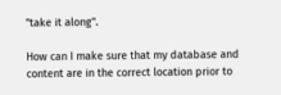"take it along".

How can I make sure that my database and content are in the correct location prior to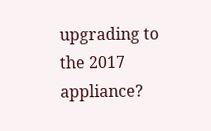upgrading to the 2017 appliance?